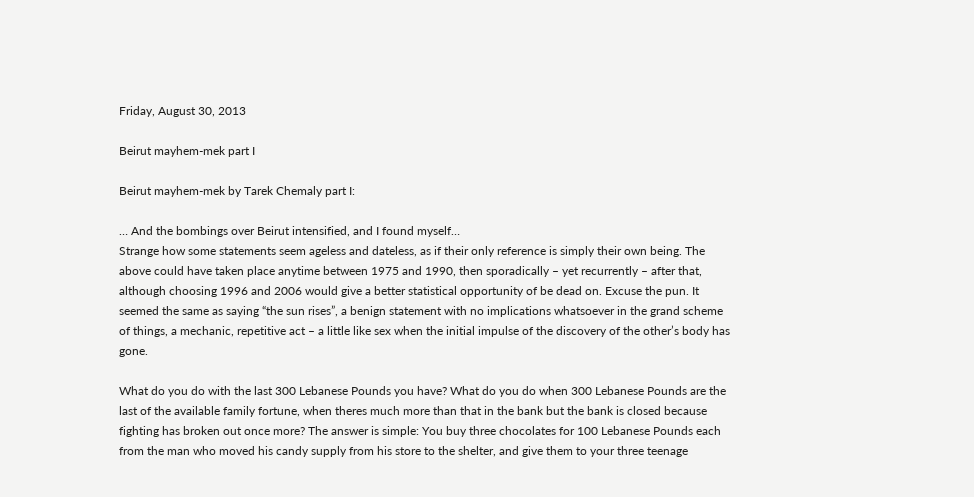Friday, August 30, 2013

Beirut mayhem-mek part I

Beirut mayhem-mek by Tarek Chemaly part I:

… And the bombings over Beirut intensified, and I found myself…
Strange how some statements seem ageless and dateless, as if their only reference is simply their own being. The above could have taken place anytime between 1975 and 1990, then sporadically – yet recurrently – after that, although choosing 1996 and 2006 would give a better statistical opportunity of be dead on. Excuse the pun. It seemed the same as saying “the sun rises”, a benign statement with no implications whatsoever in the grand scheme of things, a mechanic, repetitive act – a little like sex when the initial impulse of the discovery of the other’s body has gone.

What do you do with the last 300 Lebanese Pounds you have? What do you do when 300 Lebanese Pounds are the last of the available family fortune, when theres much more than that in the bank but the bank is closed because fighting has broken out once more? The answer is simple: You buy three chocolates for 100 Lebanese Pounds each from the man who moved his candy supply from his store to the shelter, and give them to your three teenage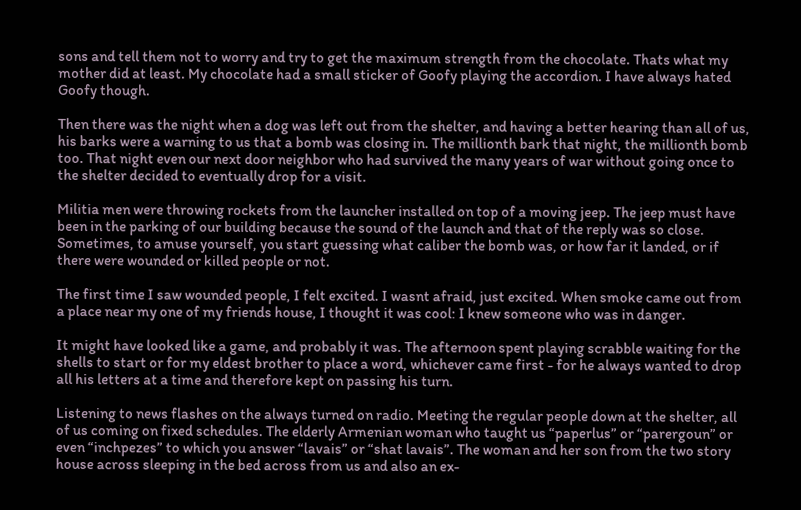sons and tell them not to worry and try to get the maximum strength from the chocolate. Thats what my mother did at least. My chocolate had a small sticker of Goofy playing the accordion. I have always hated Goofy though.

Then there was the night when a dog was left out from the shelter, and having a better hearing than all of us, his barks were a warning to us that a bomb was closing in. The millionth bark that night, the millionth bomb too. That night even our next door neighbor who had survived the many years of war without going once to the shelter decided to eventually drop for a visit.

Militia men were throwing rockets from the launcher installed on top of a moving jeep. The jeep must have been in the parking of our building because the sound of the launch and that of the reply was so close. Sometimes, to amuse yourself, you start guessing what caliber the bomb was, or how far it landed, or if there were wounded or killed people or not.

The first time I saw wounded people, I felt excited. I wasnt afraid, just excited. When smoke came out from a place near my one of my friends house, I thought it was cool: I knew someone who was in danger.

It might have looked like a game, and probably it was. The afternoon spent playing scrabble waiting for the shells to start or for my eldest brother to place a word, whichever came first - for he always wanted to drop all his letters at a time and therefore kept on passing his turn.

Listening to news flashes on the always turned on radio. Meeting the regular people down at the shelter, all of us coming on fixed schedules. The elderly Armenian woman who taught us “paperlus” or “parergoun” or even “inchpezes” to which you answer “lavais” or “shat lavais”. The woman and her son from the two story house across sleeping in the bed across from us and also an ex-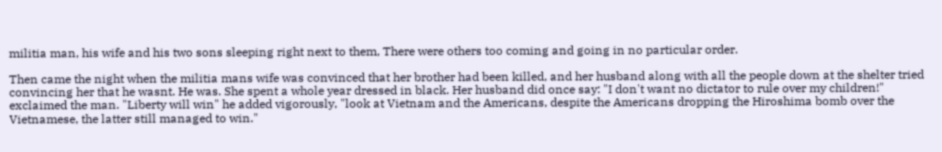militia man, his wife and his two sons sleeping right next to them, There were others too coming and going in no particular order.

Then came the night when the militia mans wife was convinced that her brother had been killed, and her husband along with all the people down at the shelter tried convincing her that he wasnt. He was. She spent a whole year dressed in black. Her husband did once say: "I don't want no dictator to rule over my children!" exclaimed the man. "Liberty will win" he added vigorously, "look at Vietnam and the Americans, despite the Americans dropping the Hiroshima bomb over the Vietnamese, the latter still managed to win."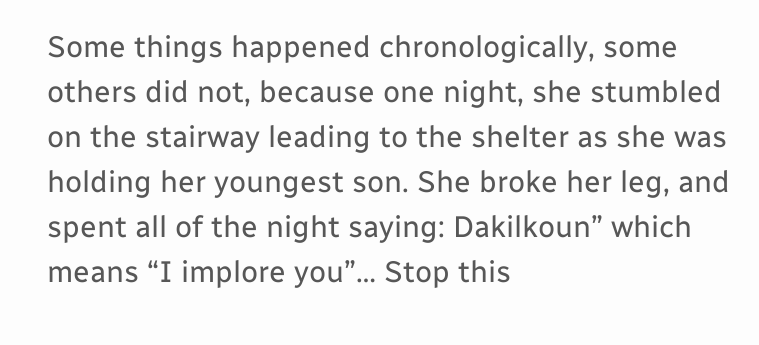Some things happened chronologically, some others did not, because one night, she stumbled on the stairway leading to the shelter as she was holding her youngest son. She broke her leg, and spent all of the night saying: Dakilkoun” which means “I implore you”… Stop this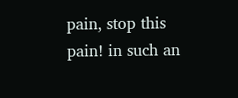pain, stop this pain! in such an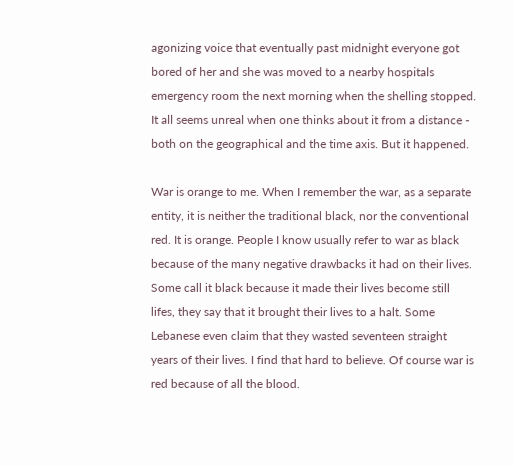agonizing voice that eventually past midnight everyone got bored of her and she was moved to a nearby hospitals emergency room the next morning when the shelling stopped.
It all seems unreal when one thinks about it from a distance - both on the geographical and the time axis. But it happened.

War is orange to me. When I remember the war, as a separate entity, it is neither the traditional black, nor the conventional red. It is orange. People I know usually refer to war as black because of the many negative drawbacks it had on their lives. Some call it black because it made their lives become still lifes, they say that it brought their lives to a halt. Some Lebanese even claim that they wasted seventeen straight years of their lives. I find that hard to believe. Of course war is red because of all the blood.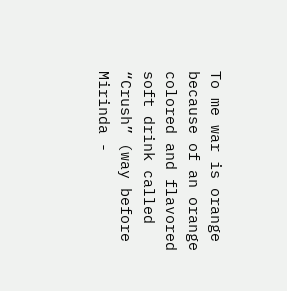To me war is orange because of an orange colored and flavored soft drink called “Crush” (way before Mirinda -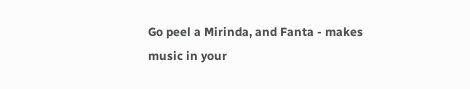Go peel a Mirinda, and Fanta - makes music in your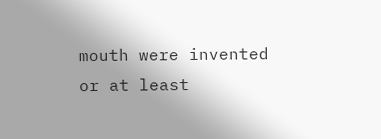mouth were invented or at least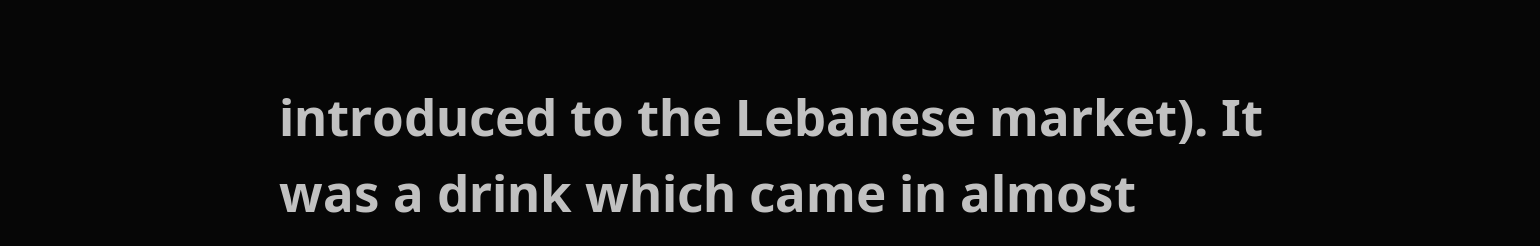introduced to the Lebanese market). It was a drink which came in almost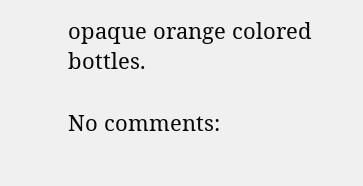opaque orange colored bottles.

No comments: